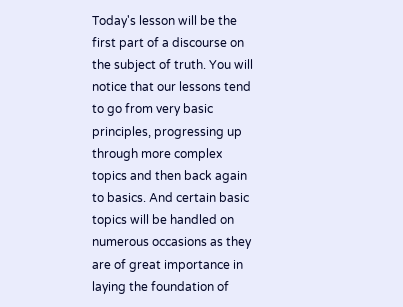Today's lesson will be the first part of a discourse on the subject of truth. You will notice that our lessons tend to go from very basic principles, progressing up through more complex topics and then back again to basics. And certain basic topics will be handled on numerous occasions as they are of great importance in laying the foundation of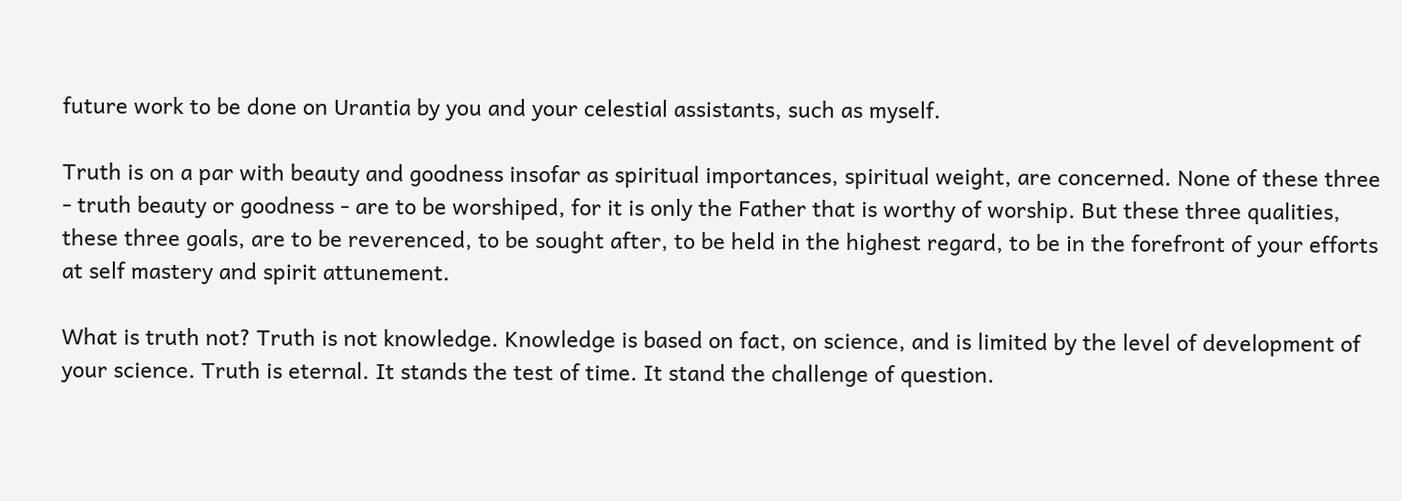future work to be done on Urantia by you and your celestial assistants, such as myself.

Truth is on a par with beauty and goodness insofar as spiritual importances, spiritual weight, are concerned. None of these three - truth beauty or goodness - are to be worshiped, for it is only the Father that is worthy of worship. But these three qualities, these three goals, are to be reverenced, to be sought after, to be held in the highest regard, to be in the forefront of your efforts at self mastery and spirit attunement.

What is truth not? Truth is not knowledge. Knowledge is based on fact, on science, and is limited by the level of development of your science. Truth is eternal. It stands the test of time. It stand the challenge of question.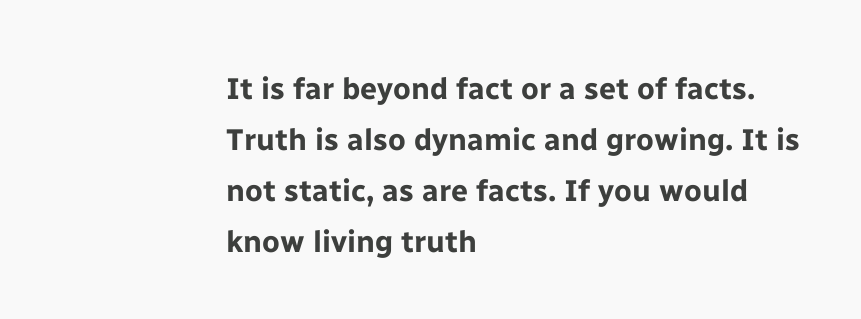It is far beyond fact or a set of facts. Truth is also dynamic and growing. It is not static, as are facts. If you would know living truth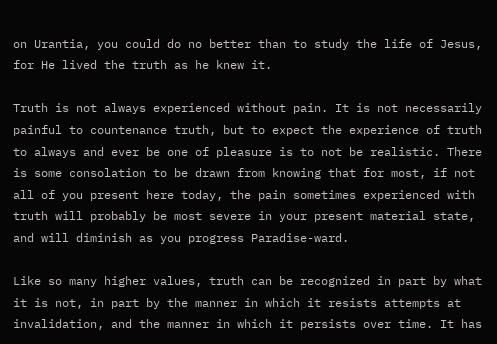on Urantia, you could do no better than to study the life of Jesus, for He lived the truth as he knew it.

Truth is not always experienced without pain. It is not necessarily painful to countenance truth, but to expect the experience of truth to always and ever be one of pleasure is to not be realistic. There is some consolation to be drawn from knowing that for most, if not all of you present here today, the pain sometimes experienced with truth will probably be most severe in your present material state, and will diminish as you progress Paradise-ward.

Like so many higher values, truth can be recognized in part by what it is not, in part by the manner in which it resists attempts at invalidation, and the manner in which it persists over time. It has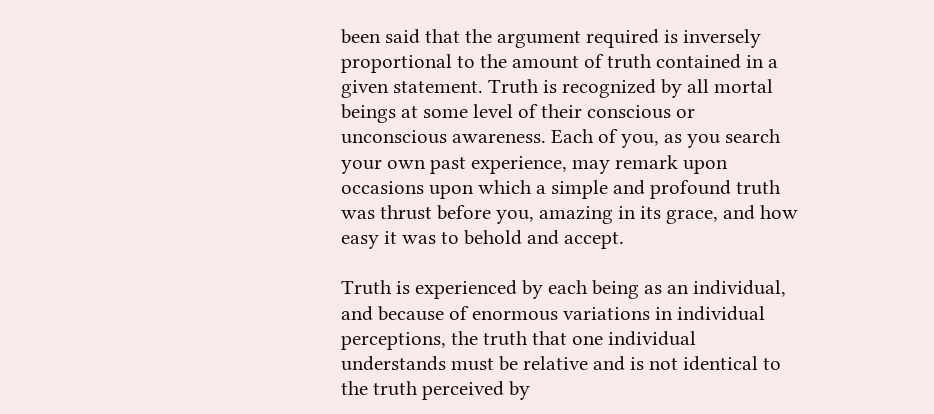been said that the argument required is inversely proportional to the amount of truth contained in a given statement. Truth is recognized by all mortal beings at some level of their conscious or unconscious awareness. Each of you, as you search your own past experience, may remark upon occasions upon which a simple and profound truth was thrust before you, amazing in its grace, and how easy it was to behold and accept.

Truth is experienced by each being as an individual, and because of enormous variations in individual perceptions, the truth that one individual understands must be relative and is not identical to the truth perceived by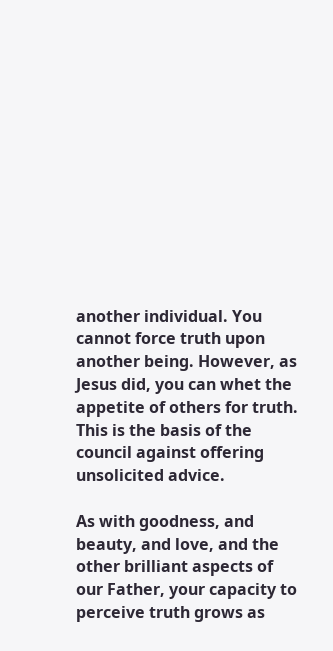another individual. You cannot force truth upon another being. However, as Jesus did, you can whet the appetite of others for truth. This is the basis of the council against offering unsolicited advice.

As with goodness, and beauty, and love, and the other brilliant aspects of our Father, your capacity to perceive truth grows as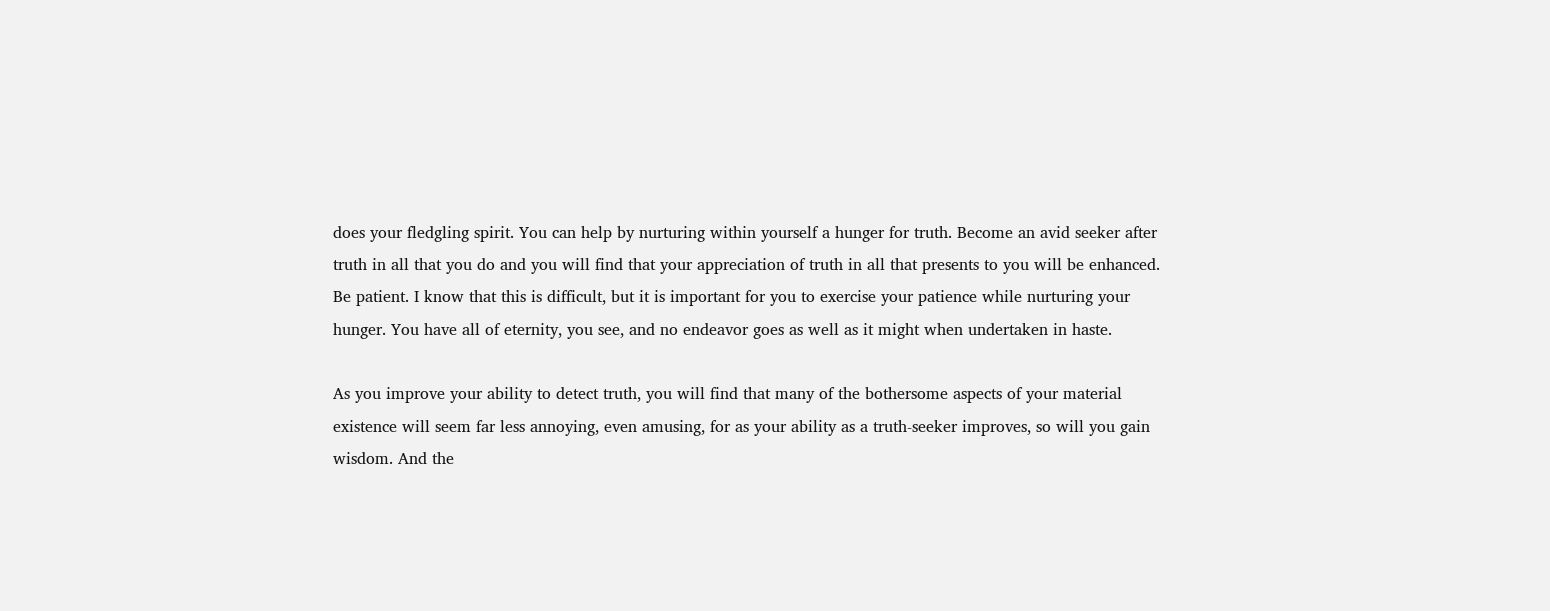does your fledgling spirit. You can help by nurturing within yourself a hunger for truth. Become an avid seeker after truth in all that you do and you will find that your appreciation of truth in all that presents to you will be enhanced. Be patient. I know that this is difficult, but it is important for you to exercise your patience while nurturing your hunger. You have all of eternity, you see, and no endeavor goes as well as it might when undertaken in haste.

As you improve your ability to detect truth, you will find that many of the bothersome aspects of your material existence will seem far less annoying, even amusing, for as your ability as a truth-seeker improves, so will you gain wisdom. And the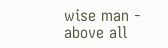wise man - above all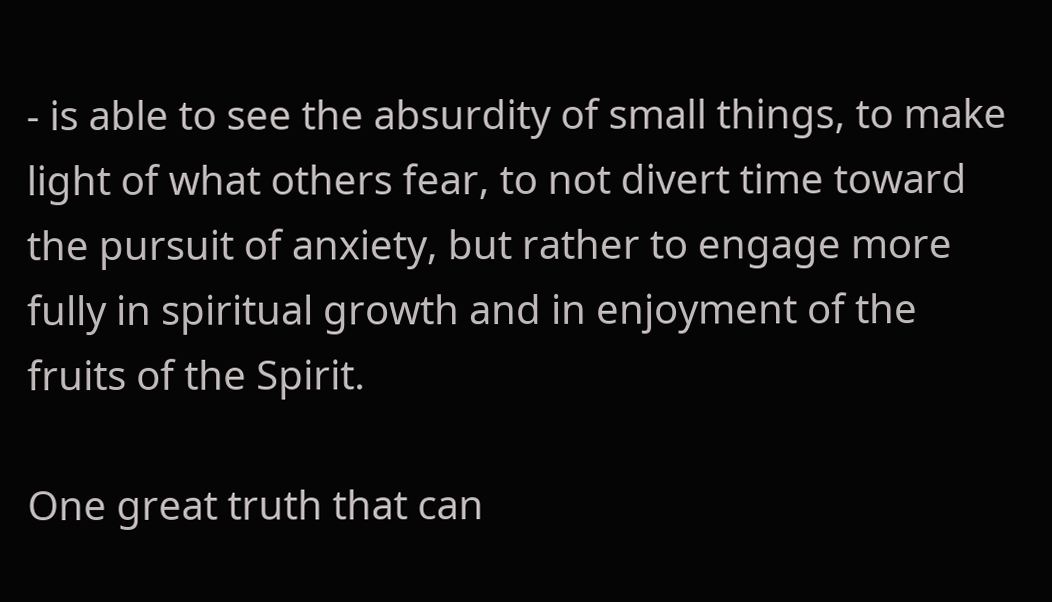- is able to see the absurdity of small things, to make light of what others fear, to not divert time toward the pursuit of anxiety, but rather to engage more fully in spiritual growth and in enjoyment of the fruits of the Spirit.

One great truth that can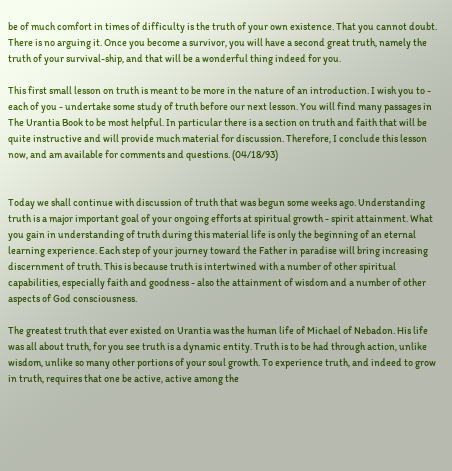be of much comfort in times of difficulty is the truth of your own existence. That you cannot doubt. There is no arguing it. Once you become a survivor, you will have a second great truth, namely the truth of your survival-ship, and that will be a wonderful thing indeed for you.

This first small lesson on truth is meant to be more in the nature of an introduction. I wish you to - each of you - undertake some study of truth before our next lesson. You will find many passages in The Urantia Book to be most helpful. In particular there is a section on truth and faith that will be quite instructive and will provide much material for discussion. Therefore, I conclude this lesson now, and am available for comments and questions. (04/18/93)


Today we shall continue with discussion of truth that was begun some weeks ago. Understanding truth is a major important goal of your ongoing efforts at spiritual growth - spirit attainment. What you gain in understanding of truth during this material life is only the beginning of an eternal learning experience. Each step of your journey toward the Father in paradise will bring increasing discernment of truth. This is because truth is intertwined with a number of other spiritual capabilities, especially faith and goodness - also the attainment of wisdom and a number of other aspects of God consciousness.

The greatest truth that ever existed on Urantia was the human life of Michael of Nebadon. His life was all about truth, for you see truth is a dynamic entity. Truth is to be had through action, unlike wisdom, unlike so many other portions of your soul growth. To experience truth, and indeed to grow in truth, requires that one be active, active among the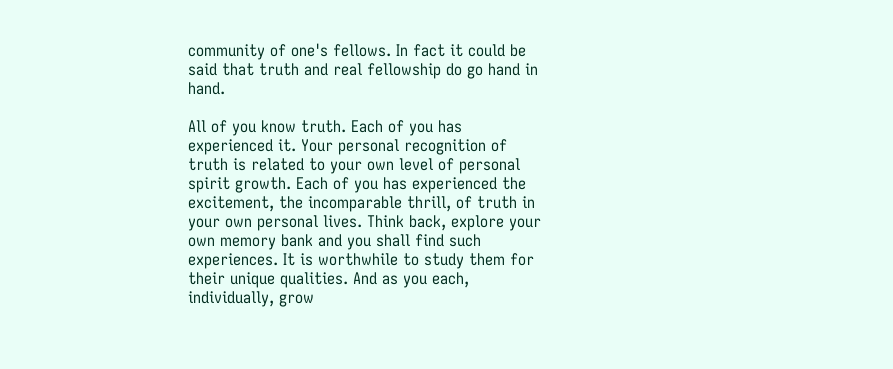community of one's fellows. In fact it could be said that truth and real fellowship do go hand in hand.

All of you know truth. Each of you has experienced it. Your personal recognition of truth is related to your own level of personal spirit growth. Each of you has experienced the excitement, the incomparable thrill, of truth in your own personal lives. Think back, explore your own memory bank and you shall find such experiences. It is worthwhile to study them for their unique qualities. And as you each, individually, grow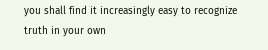you shall find it increasingly easy to recognize truth in your own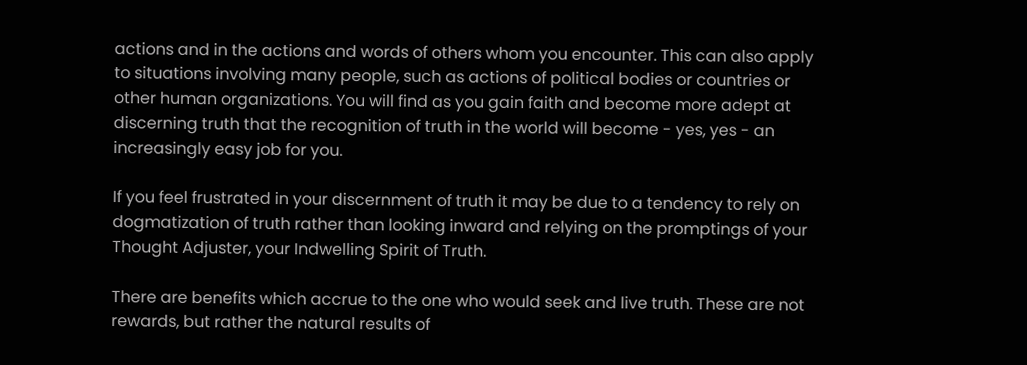actions and in the actions and words of others whom you encounter. This can also apply to situations involving many people, such as actions of political bodies or countries or other human organizations. You will find as you gain faith and become more adept at discerning truth that the recognition of truth in the world will become - yes, yes - an increasingly easy job for you.

If you feel frustrated in your discernment of truth it may be due to a tendency to rely on dogmatization of truth rather than looking inward and relying on the promptings of your Thought Adjuster, your Indwelling Spirit of Truth.

There are benefits which accrue to the one who would seek and live truth. These are not rewards, but rather the natural results of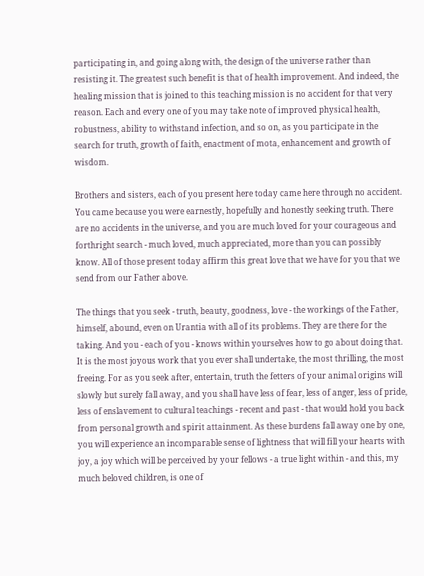participating in, and going along with, the design of the universe rather than resisting it. The greatest such benefit is that of health improvement. And indeed, the healing mission that is joined to this teaching mission is no accident for that very reason. Each and every one of you may take note of improved physical health, robustness, ability to withstand infection, and so on, as you participate in the search for truth, growth of faith, enactment of mota, enhancement and growth of wisdom.

Brothers and sisters, each of you present here today came here through no accident. You came because you were earnestly, hopefully and honestly seeking truth. There are no accidents in the universe, and you are much loved for your courageous and forthright search - much loved, much appreciated, more than you can possibly know. All of those present today affirm this great love that we have for you that we send from our Father above.

The things that you seek - truth, beauty, goodness, love - the workings of the Father, himself, abound, even on Urantia with all of its problems. They are there for the taking. And you - each of you - knows within yourselves how to go about doing that. It is the most joyous work that you ever shall undertake, the most thrilling, the most freeing. For as you seek after, entertain, truth the fetters of your animal origins will slowly but surely fall away, and you shall have less of fear, less of anger, less of pride, less of enslavement to cultural teachings - recent and past - that would hold you back from personal growth and spirit attainment. As these burdens fall away one by one, you will experience an incomparable sense of lightness that will fill your hearts with joy, a joy which will be perceived by your fellows - a true light within - and this, my much beloved children, is one of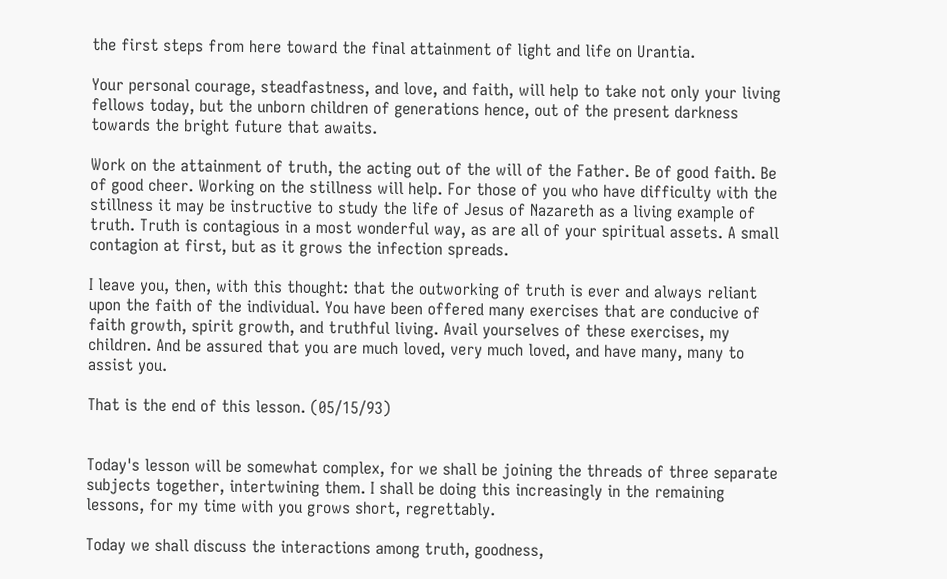the first steps from here toward the final attainment of light and life on Urantia.

Your personal courage, steadfastness, and love, and faith, will help to take not only your living fellows today, but the unborn children of generations hence, out of the present darkness towards the bright future that awaits.

Work on the attainment of truth, the acting out of the will of the Father. Be of good faith. Be of good cheer. Working on the stillness will help. For those of you who have difficulty with the stillness it may be instructive to study the life of Jesus of Nazareth as a living example of truth. Truth is contagious in a most wonderful way, as are all of your spiritual assets. A small contagion at first, but as it grows the infection spreads.

I leave you, then, with this thought: that the outworking of truth is ever and always reliant upon the faith of the individual. You have been offered many exercises that are conducive of faith growth, spirit growth, and truthful living. Avail yourselves of these exercises, my children. And be assured that you are much loved, very much loved, and have many, many to assist you.

That is the end of this lesson. (05/15/93)


Today's lesson will be somewhat complex, for we shall be joining the threads of three separate subjects together, intertwining them. I shall be doing this increasingly in the remaining lessons, for my time with you grows short, regrettably.

Today we shall discuss the interactions among truth, goodness,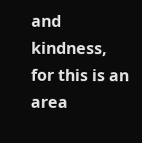and kindness, for this is an area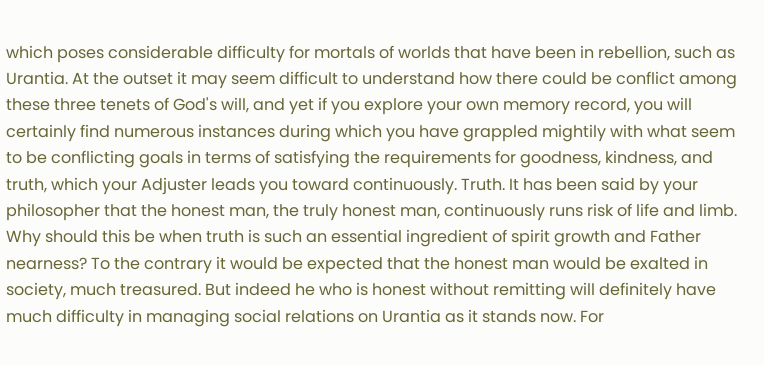which poses considerable difficulty for mortals of worlds that have been in rebellion, such as Urantia. At the outset it may seem difficult to understand how there could be conflict among these three tenets of God's will, and yet if you explore your own memory record, you will certainly find numerous instances during which you have grappled mightily with what seem to be conflicting goals in terms of satisfying the requirements for goodness, kindness, and truth, which your Adjuster leads you toward continuously. Truth. It has been said by your philosopher that the honest man, the truly honest man, continuously runs risk of life and limb. Why should this be when truth is such an essential ingredient of spirit growth and Father nearness? To the contrary it would be expected that the honest man would be exalted in society, much treasured. But indeed he who is honest without remitting will definitely have much difficulty in managing social relations on Urantia as it stands now. For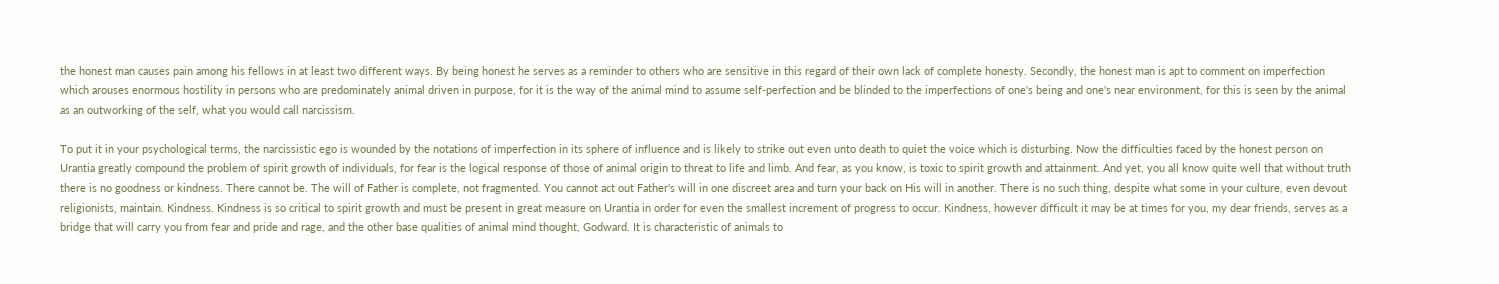the honest man causes pain among his fellows in at least two different ways. By being honest he serves as a reminder to others who are sensitive in this regard of their own lack of complete honesty. Secondly, the honest man is apt to comment on imperfection which arouses enormous hostility in persons who are predominately animal driven in purpose, for it is the way of the animal mind to assume self-perfection and be blinded to the imperfections of one's being and one's near environment, for this is seen by the animal as an outworking of the self, what you would call narcissism.

To put it in your psychological terms, the narcissistic ego is wounded by the notations of imperfection in its sphere of influence and is likely to strike out even unto death to quiet the voice which is disturbing. Now the difficulties faced by the honest person on Urantia greatly compound the problem of spirit growth of individuals, for fear is the logical response of those of animal origin to threat to life and limb. And fear, as you know, is toxic to spirit growth and attainment. And yet, you all know quite well that without truth there is no goodness or kindness. There cannot be. The will of Father is complete, not fragmented. You cannot act out Father's will in one discreet area and turn your back on His will in another. There is no such thing, despite what some in your culture, even devout religionists, maintain. Kindness. Kindness is so critical to spirit growth and must be present in great measure on Urantia in order for even the smallest increment of progress to occur. Kindness, however difficult it may be at times for you, my dear friends, serves as a bridge that will carry you from fear and pride and rage, and the other base qualities of animal mind thought, Godward. It is characteristic of animals to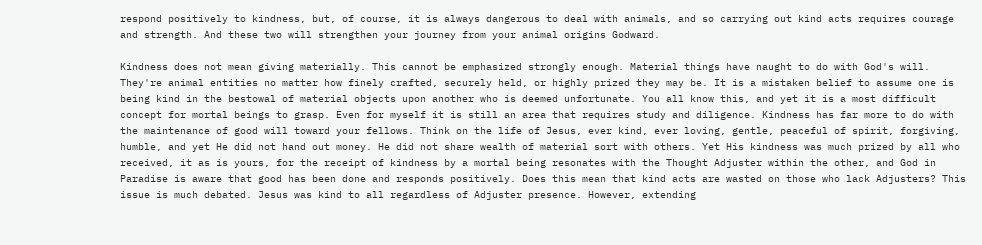respond positively to kindness, but, of course, it is always dangerous to deal with animals, and so carrying out kind acts requires courage and strength. And these two will strengthen your journey from your animal origins Godward.

Kindness does not mean giving materially. This cannot be emphasized strongly enough. Material things have naught to do with God's will. They're animal entities no matter how finely crafted, securely held, or highly prized they may be. It is a mistaken belief to assume one is being kind in the bestowal of material objects upon another who is deemed unfortunate. You all know this, and yet it is a most difficult concept for mortal beings to grasp. Even for myself it is still an area that requires study and diligence. Kindness has far more to do with the maintenance of good will toward your fellows. Think on the life of Jesus, ever kind, ever loving, gentle, peaceful of spirit, forgiving, humble, and yet He did not hand out money. He did not share wealth of material sort with others. Yet His kindness was much prized by all who received, it as is yours, for the receipt of kindness by a mortal being resonates with the Thought Adjuster within the other, and God in Paradise is aware that good has been done and responds positively. Does this mean that kind acts are wasted on those who lack Adjusters? This issue is much debated. Jesus was kind to all regardless of Adjuster presence. However, extending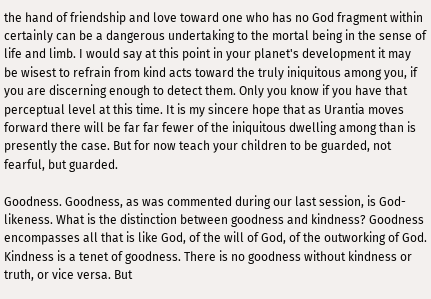the hand of friendship and love toward one who has no God fragment within certainly can be a dangerous undertaking to the mortal being in the sense of life and limb. I would say at this point in your planet's development it may be wisest to refrain from kind acts toward the truly iniquitous among you, if you are discerning enough to detect them. Only you know if you have that perceptual level at this time. It is my sincere hope that as Urantia moves forward there will be far far fewer of the iniquitous dwelling among than is presently the case. But for now teach your children to be guarded, not fearful, but guarded.

Goodness. Goodness, as was commented during our last session, is God-likeness. What is the distinction between goodness and kindness? Goodness encompasses all that is like God, of the will of God, of the outworking of God. Kindness is a tenet of goodness. There is no goodness without kindness or truth, or vice versa. But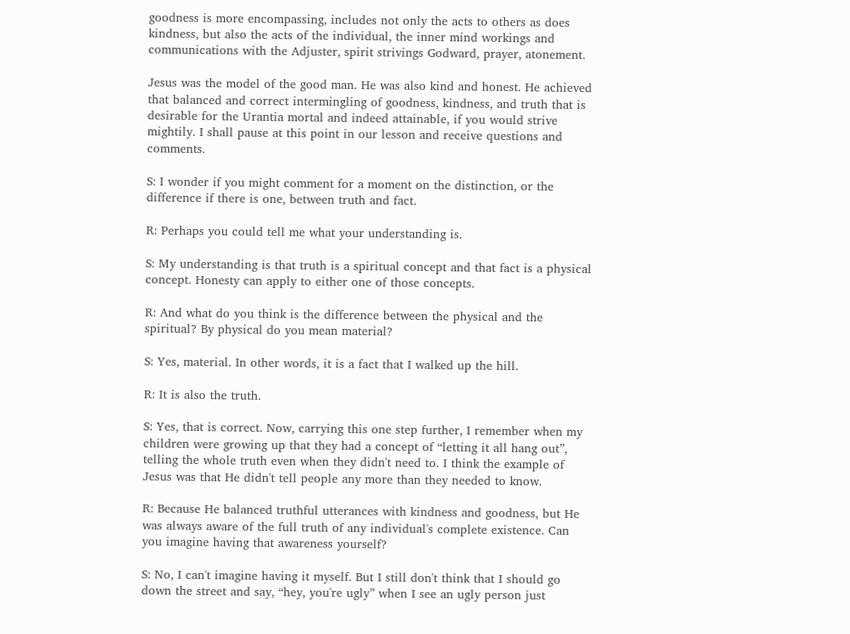goodness is more encompassing, includes not only the acts to others as does kindness, but also the acts of the individual, the inner mind workings and communications with the Adjuster, spirit strivings Godward, prayer, atonement.

Jesus was the model of the good man. He was also kind and honest. He achieved that balanced and correct intermingling of goodness, kindness, and truth that is desirable for the Urantia mortal and indeed attainable, if you would strive mightily. I shall pause at this point in our lesson and receive questions and comments.

S: I wonder if you might comment for a moment on the distinction, or the difference if there is one, between truth and fact.

R: Perhaps you could tell me what your understanding is.

S: My understanding is that truth is a spiritual concept and that fact is a physical concept. Honesty can apply to either one of those concepts.

R: And what do you think is the difference between the physical and the spiritual? By physical do you mean material?

S: Yes, material. In other words, it is a fact that I walked up the hill.

R: It is also the truth.

S: Yes, that is correct. Now, carrying this one step further, I remember when my children were growing up that they had a concept of “letting it all hang out”, telling the whole truth even when they didn't need to. I think the example of Jesus was that He didn't tell people any more than they needed to know.

R: Because He balanced truthful utterances with kindness and goodness, but He was always aware of the full truth of any individual's complete existence. Can you imagine having that awareness yourself?

S: No, I can't imagine having it myself. But I still don't think that I should go down the street and say, “hey, you're ugly” when I see an ugly person just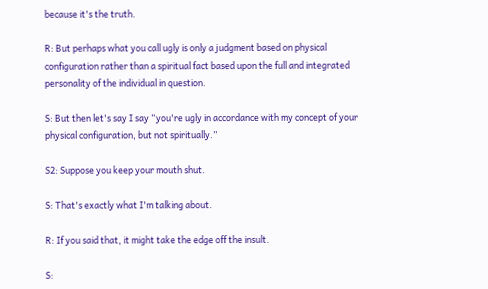because it's the truth.

R: But perhaps what you call ugly is only a judgment based on physical configuration rather than a spiritual fact based upon the full and integrated personality of the individual in question.

S: But then let's say I say “you're ugly in accordance with my concept of your physical configuration, but not spiritually.”

S2: Suppose you keep your mouth shut.

S: That's exactly what I'm talking about.

R: If you said that, it might take the edge off the insult.

S: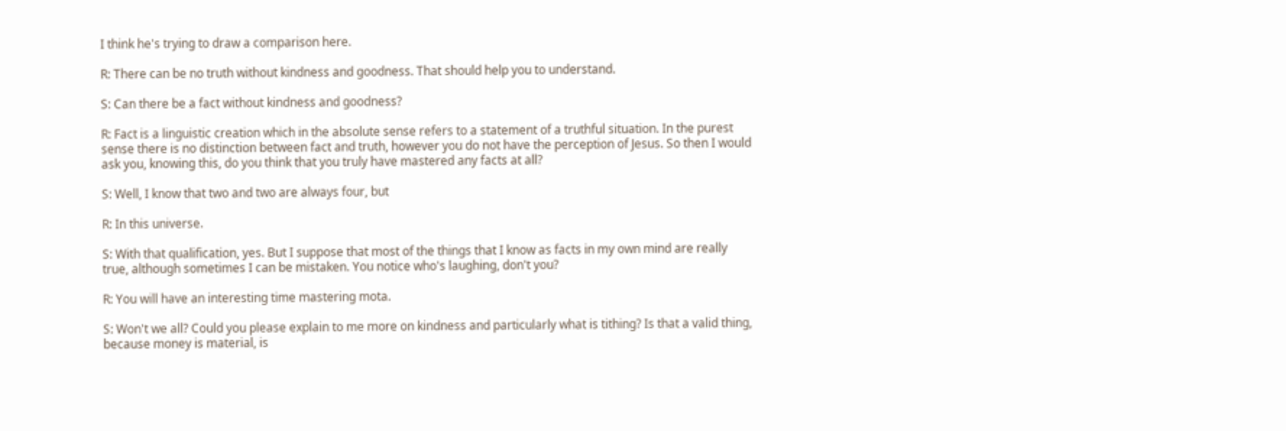I think he's trying to draw a comparison here.

R: There can be no truth without kindness and goodness. That should help you to understand.

S: Can there be a fact without kindness and goodness?

R: Fact is a linguistic creation which in the absolute sense refers to a statement of a truthful situation. In the purest sense there is no distinction between fact and truth, however you do not have the perception of Jesus. So then I would ask you, knowing this, do you think that you truly have mastered any facts at all?

S: Well, I know that two and two are always four, but

R: In this universe.

S: With that qualification, yes. But I suppose that most of the things that I know as facts in my own mind are really true, although sometimes I can be mistaken. You notice who's laughing, don't you?

R: You will have an interesting time mastering mota.

S: Won't we all? Could you please explain to me more on kindness and particularly what is tithing? Is that a valid thing, because money is material, is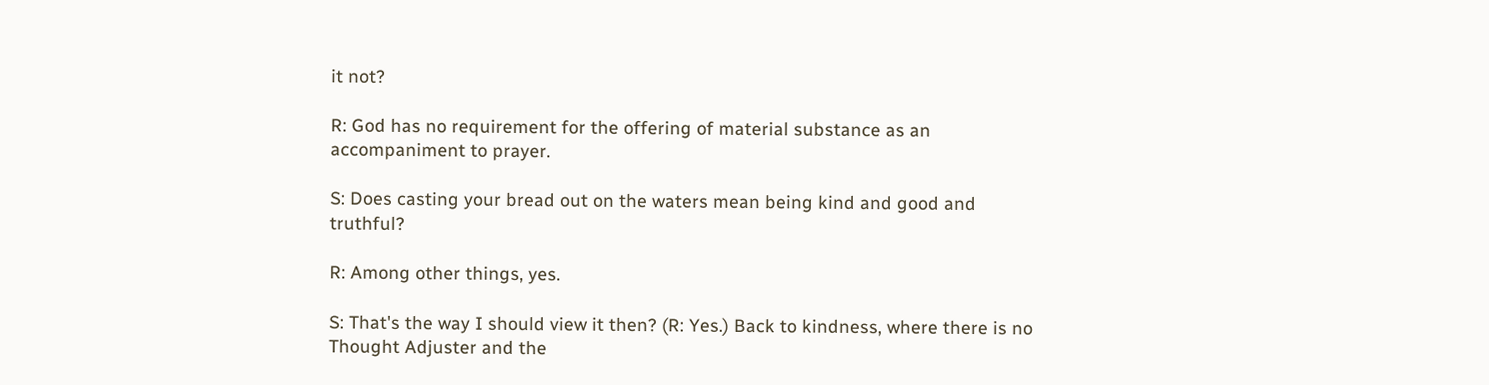it not?

R: God has no requirement for the offering of material substance as an accompaniment to prayer.

S: Does casting your bread out on the waters mean being kind and good and truthful?

R: Among other things, yes.

S: That's the way I should view it then? (R: Yes.) Back to kindness, where there is no Thought Adjuster and the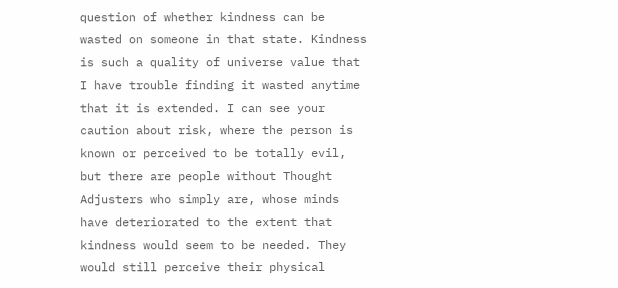question of whether kindness can be wasted on someone in that state. Kindness is such a quality of universe value that I have trouble finding it wasted anytime that it is extended. I can see your caution about risk, where the person is known or perceived to be totally evil, but there are people without Thought Adjusters who simply are, whose minds have deteriorated to the extent that kindness would seem to be needed. They would still perceive their physical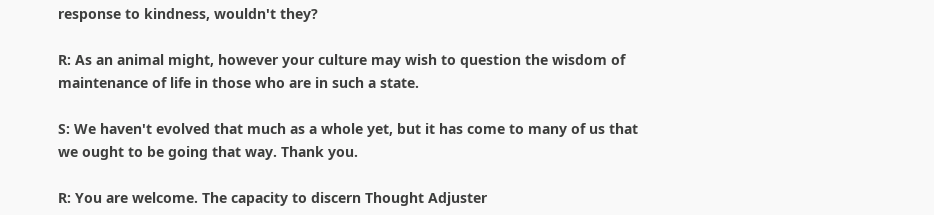response to kindness, wouldn't they?

R: As an animal might, however your culture may wish to question the wisdom of maintenance of life in those who are in such a state.

S: We haven't evolved that much as a whole yet, but it has come to many of us that we ought to be going that way. Thank you.

R: You are welcome. The capacity to discern Thought Adjuster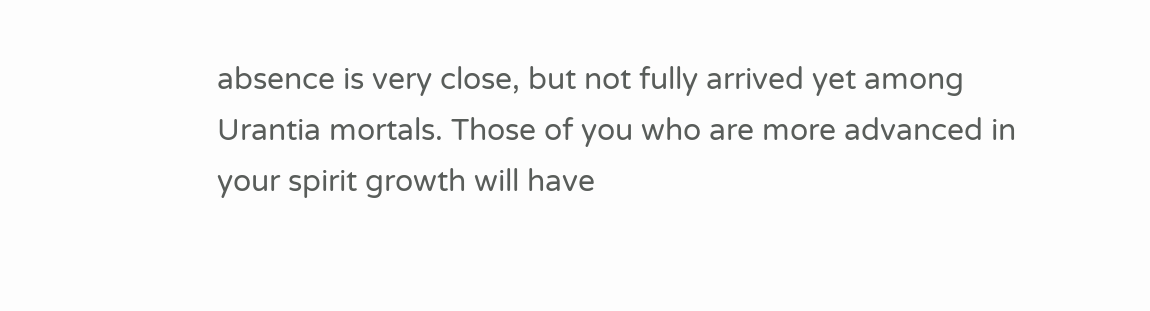absence is very close, but not fully arrived yet among Urantia mortals. Those of you who are more advanced in your spirit growth will have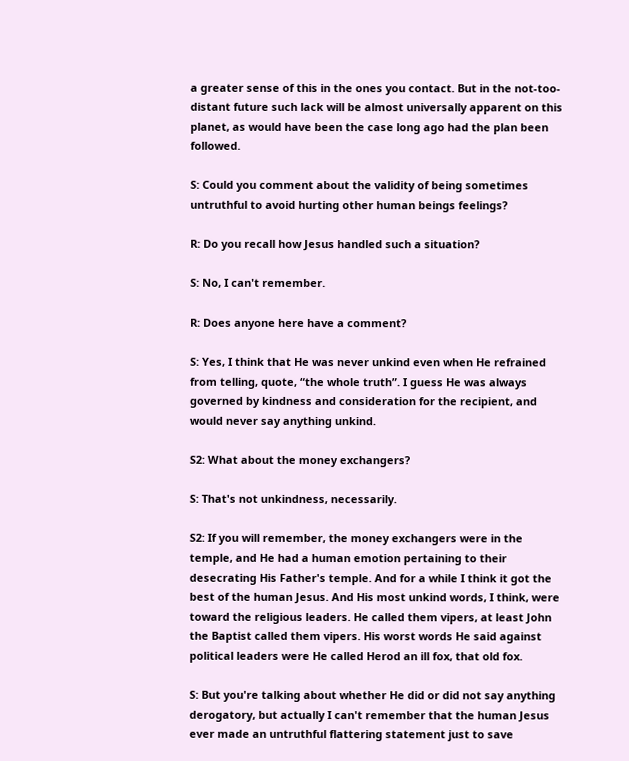a greater sense of this in the ones you contact. But in the not-too-distant future such lack will be almost universally apparent on this planet, as would have been the case long ago had the plan been followed.

S: Could you comment about the validity of being sometimes untruthful to avoid hurting other human beings feelings?

R: Do you recall how Jesus handled such a situation?

S: No, I can't remember.

R: Does anyone here have a comment?

S: Yes, I think that He was never unkind even when He refrained from telling, quote, “the whole truth”. I guess He was always governed by kindness and consideration for the recipient, and would never say anything unkind.

S2: What about the money exchangers?

S: That's not unkindness, necessarily.

S2: If you will remember, the money exchangers were in the temple, and He had a human emotion pertaining to their desecrating His Father's temple. And for a while I think it got the best of the human Jesus. And His most unkind words, I think, were toward the religious leaders. He called them vipers, at least John the Baptist called them vipers. His worst words He said against political leaders were He called Herod an ill fox, that old fox.

S: But you're talking about whether He did or did not say anything derogatory, but actually I can't remember that the human Jesus ever made an untruthful flattering statement just to save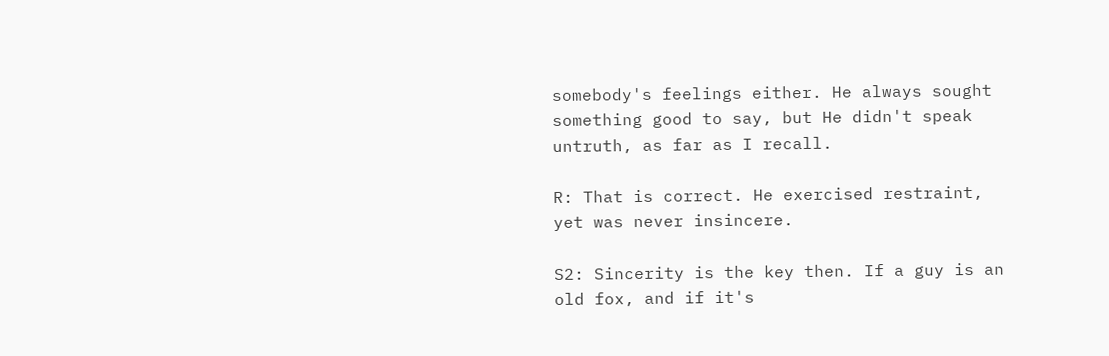somebody's feelings either. He always sought something good to say, but He didn't speak untruth, as far as I recall.

R: That is correct. He exercised restraint, yet was never insincere.

S2: Sincerity is the key then. If a guy is an old fox, and if it's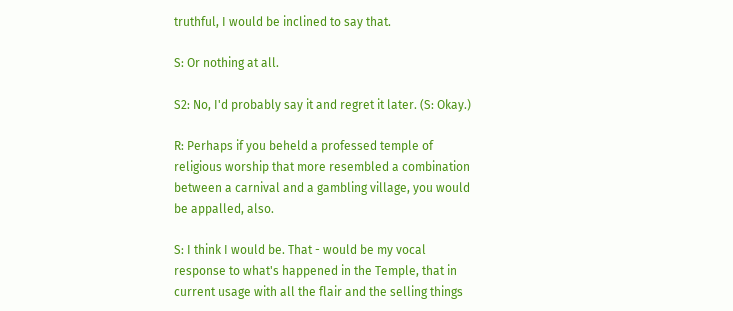truthful, I would be inclined to say that.

S: Or nothing at all.

S2: No, I'd probably say it and regret it later. (S: Okay.)

R: Perhaps if you beheld a professed temple of religious worship that more resembled a combination between a carnival and a gambling village, you would be appalled, also.

S: I think I would be. That - would be my vocal response to what's happened in the Temple, that in current usage with all the flair and the selling things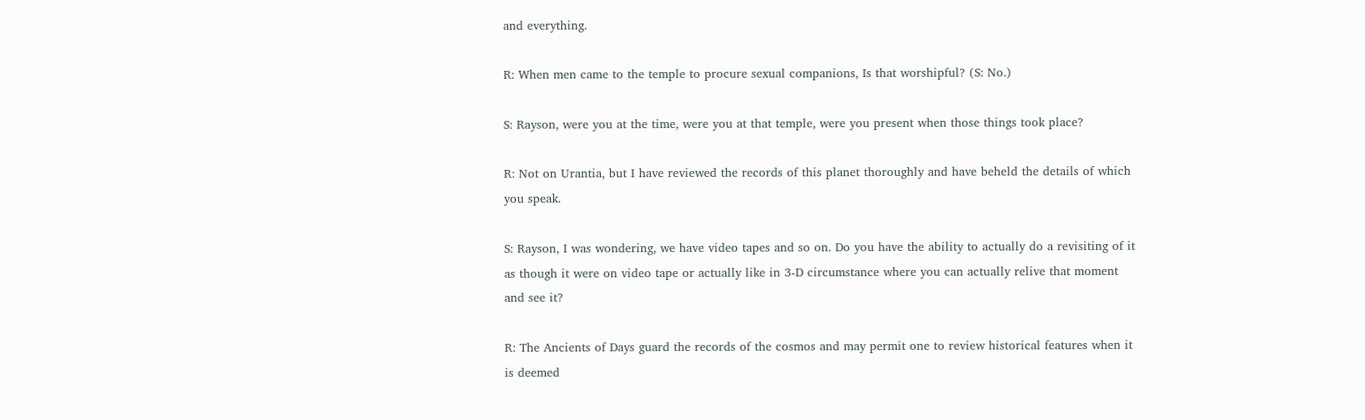and everything.

R: When men came to the temple to procure sexual companions, Is that worshipful? (S: No.)

S: Rayson, were you at the time, were you at that temple, were you present when those things took place?

R: Not on Urantia, but I have reviewed the records of this planet thoroughly and have beheld the details of which you speak.

S: Rayson, I was wondering, we have video tapes and so on. Do you have the ability to actually do a revisiting of it as though it were on video tape or actually like in 3-D circumstance where you can actually relive that moment and see it?

R: The Ancients of Days guard the records of the cosmos and may permit one to review historical features when it is deemed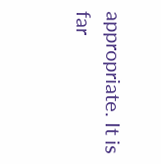appropriate. It is far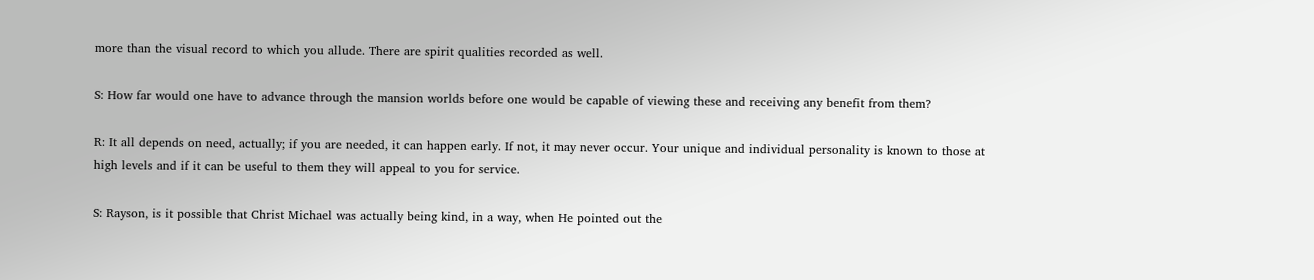more than the visual record to which you allude. There are spirit qualities recorded as well.

S: How far would one have to advance through the mansion worlds before one would be capable of viewing these and receiving any benefit from them?

R: It all depends on need, actually; if you are needed, it can happen early. If not, it may never occur. Your unique and individual personality is known to those at high levels and if it can be useful to them they will appeal to you for service.

S: Rayson, is it possible that Christ Michael was actually being kind, in a way, when He pointed out the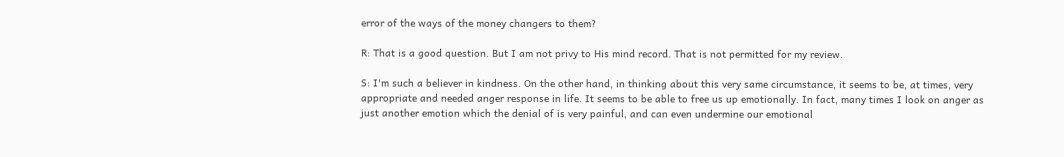error of the ways of the money changers to them?

R: That is a good question. But I am not privy to His mind record. That is not permitted for my review.

S: I'm such a believer in kindness. On the other hand, in thinking about this very same circumstance, it seems to be, at times, very appropriate and needed anger response in life. It seems to be able to free us up emotionally. In fact, many times I look on anger as just another emotion which the denial of is very painful, and can even undermine our emotional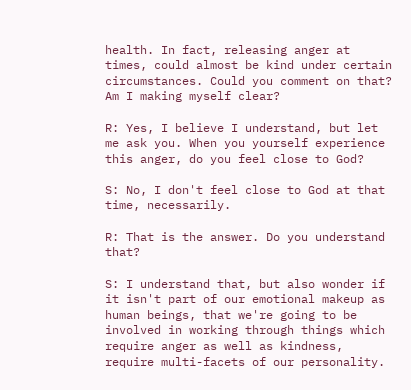health. In fact, releasing anger at times, could almost be kind under certain circumstances. Could you comment on that? Am I making myself clear?

R: Yes, I believe I understand, but let me ask you. When you yourself experience this anger, do you feel close to God?

S: No, I don't feel close to God at that time, necessarily.

R: That is the answer. Do you understand that?

S: I understand that, but also wonder if it isn't part of our emotional makeup as human beings, that we're going to be involved in working through things which require anger as well as kindness, require multi-facets of our personality.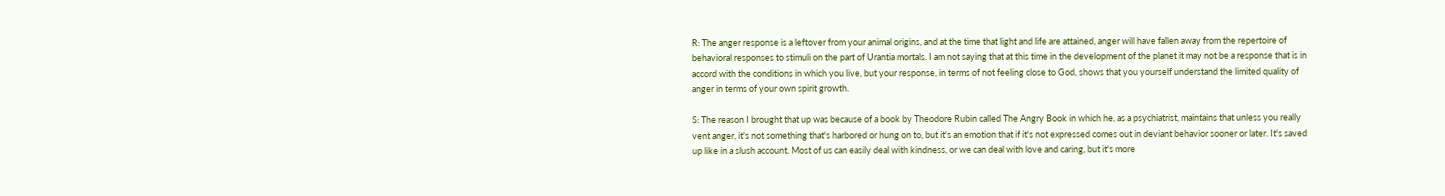R: The anger response is a leftover from your animal origins, and at the time that light and life are attained, anger will have fallen away from the repertoire of behavioral responses to stimuli on the part of Urantia mortals. I am not saying that at this time in the development of the planet it may not be a response that is in accord with the conditions in which you live, but your response, in terms of not feeling close to God, shows that you yourself understand the limited quality of anger in terms of your own spirit growth.

S: The reason I brought that up was because of a book by Theodore Rubin called The Angry Book in which he, as a psychiatrist, maintains that unless you really vent anger, it's not something that's harbored or hung on to, but it's an emotion that if it's not expressed comes out in deviant behavior sooner or later. It's saved up like in a slush account. Most of us can easily deal with kindness, or we can deal with love and caring, but it's more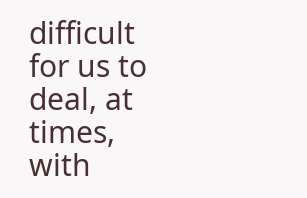difficult for us to deal, at times, with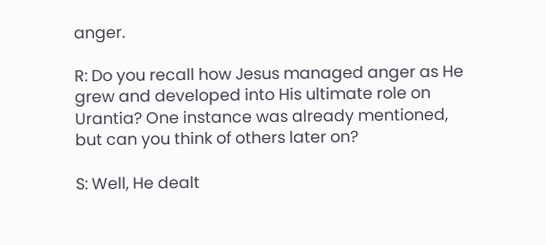anger.

R: Do you recall how Jesus managed anger as He grew and developed into His ultimate role on Urantia? One instance was already mentioned, but can you think of others later on?

S: Well, He dealt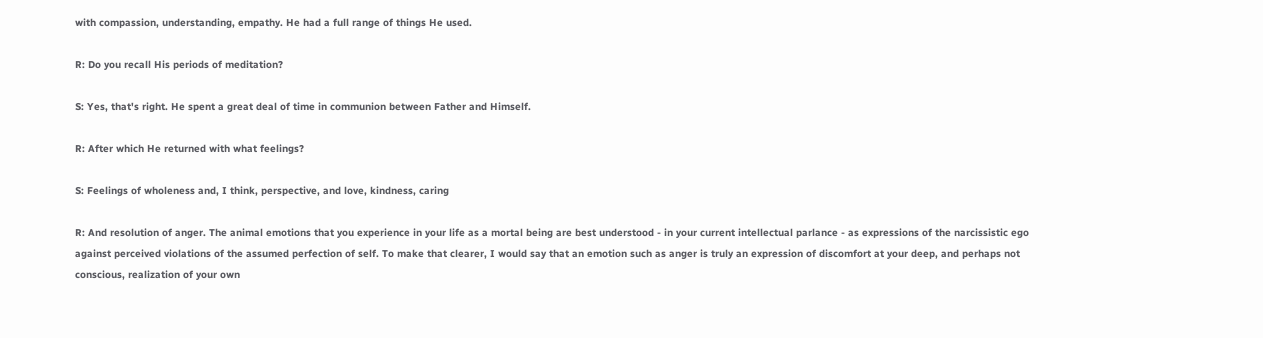with compassion, understanding, empathy. He had a full range of things He used.

R: Do you recall His periods of meditation?

S: Yes, that's right. He spent a great deal of time in communion between Father and Himself.

R: After which He returned with what feelings?

S: Feelings of wholeness and, I think, perspective, and love, kindness, caring

R: And resolution of anger. The animal emotions that you experience in your life as a mortal being are best understood - in your current intellectual parlance - as expressions of the narcissistic ego against perceived violations of the assumed perfection of self. To make that clearer, I would say that an emotion such as anger is truly an expression of discomfort at your deep, and perhaps not conscious, realization of your own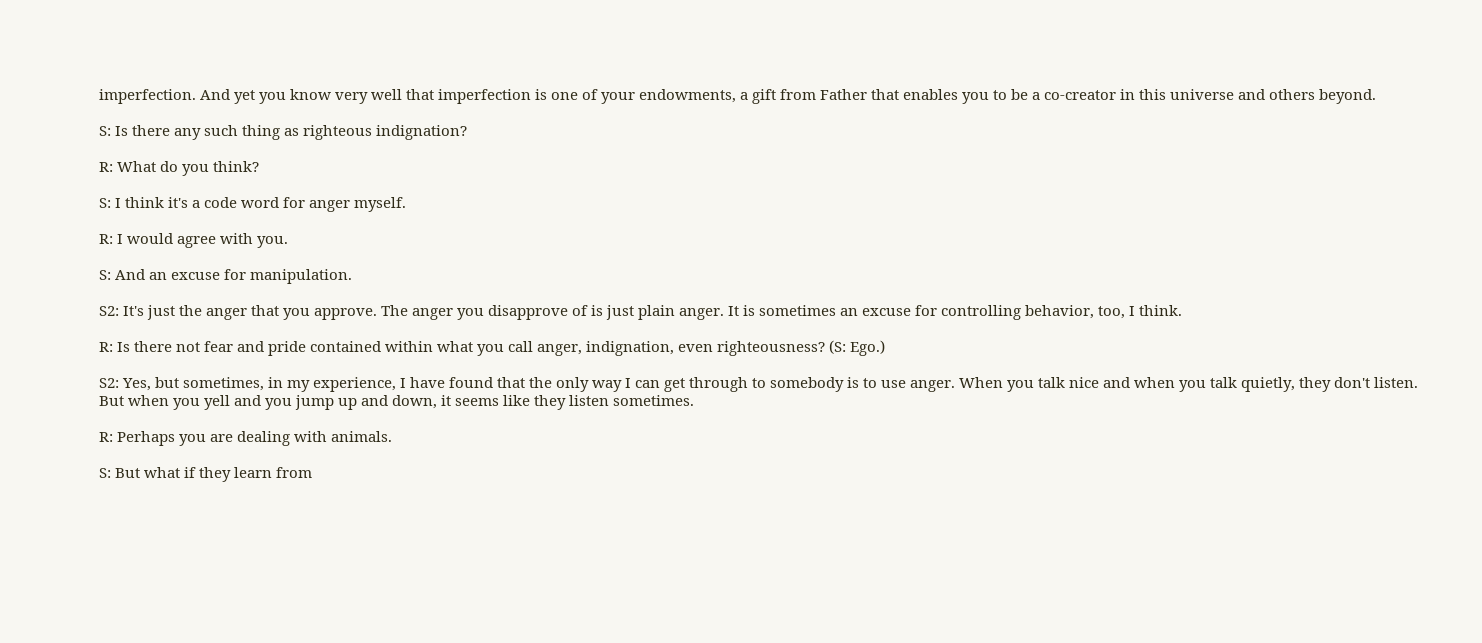imperfection. And yet you know very well that imperfection is one of your endowments, a gift from Father that enables you to be a co-creator in this universe and others beyond.

S: Is there any such thing as righteous indignation?

R: What do you think?

S: I think it's a code word for anger myself.

R: I would agree with you.

S: And an excuse for manipulation.

S2: It's just the anger that you approve. The anger you disapprove of is just plain anger. It is sometimes an excuse for controlling behavior, too, I think.

R: Is there not fear and pride contained within what you call anger, indignation, even righteousness? (S: Ego.)

S2: Yes, but sometimes, in my experience, I have found that the only way I can get through to somebody is to use anger. When you talk nice and when you talk quietly, they don't listen. But when you yell and you jump up and down, it seems like they listen sometimes.

R: Perhaps you are dealing with animals.

S: But what if they learn from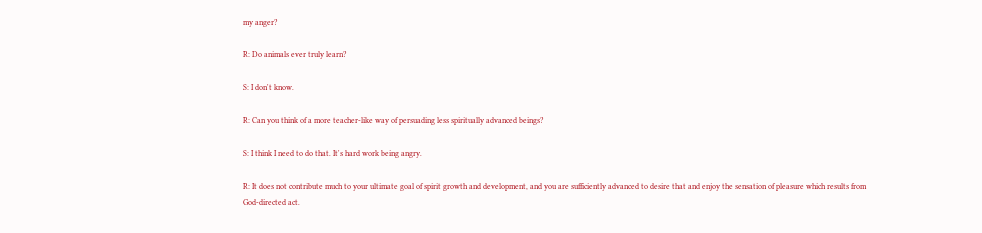my anger?

R: Do animals ever truly learn?

S: I don't know.

R: Can you think of a more teacher-like way of persuading less spiritually advanced beings?

S: I think I need to do that. It's hard work being angry.

R: It does not contribute much to your ultimate goal of spirit growth and development, and you are sufficiently advanced to desire that and enjoy the sensation of pleasure which results from God-directed act.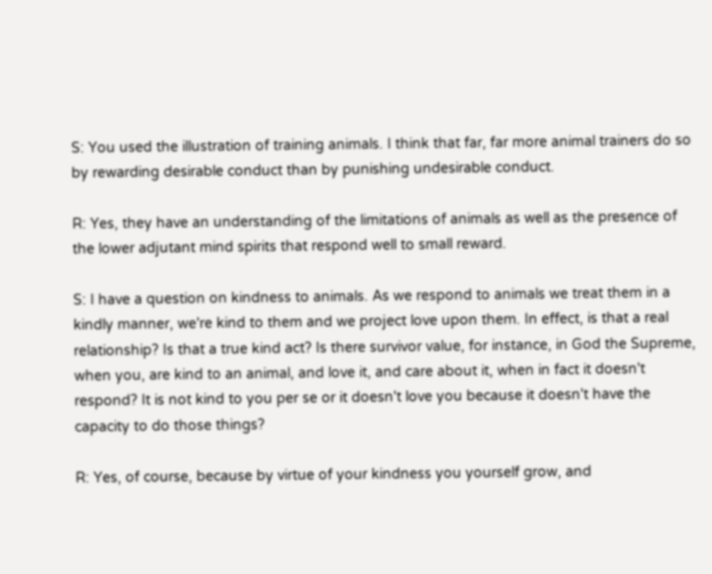S: You used the illustration of training animals. I think that far, far more animal trainers do so by rewarding desirable conduct than by punishing undesirable conduct.

R: Yes, they have an understanding of the limitations of animals as well as the presence of the lower adjutant mind spirits that respond well to small reward.

S: I have a question on kindness to animals. As we respond to animals we treat them in a kindly manner, we're kind to them and we project love upon them. In effect, is that a real relationship? Is that a true kind act? Is there survivor value, for instance, in God the Supreme, when you, are kind to an animal, and love it, and care about it, when in fact it doesn't respond? It is not kind to you per se or it doesn't love you because it doesn't have the capacity to do those things?

R: Yes, of course, because by virtue of your kindness you yourself grow, and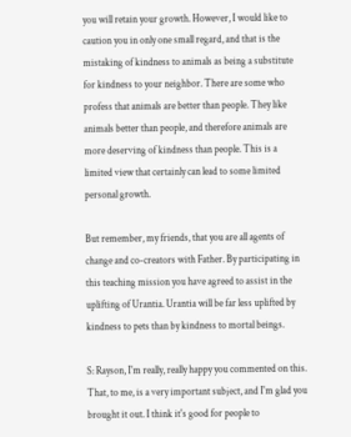you will retain your growth. However, I would like to caution you in only one small regard, and that is the mistaking of kindness to animals as being a substitute for kindness to your neighbor. There are some who profess that animals are better than people. They like animals better than people, and therefore animals are more deserving of kindness than people. This is a limited view that certainly can lead to some limited personal growth.

But remember, my friends, that you are all agents of change and co-creators with Father. By participating in this teaching mission you have agreed to assist in the uplifting of Urantia. Urantia will be far less uplifted by kindness to pets than by kindness to mortal beings.

S: Rayson, I'm really, really happy you commented on this. That, to me, is a very important subject, and I'm glad you brought it out. I think it's good for people to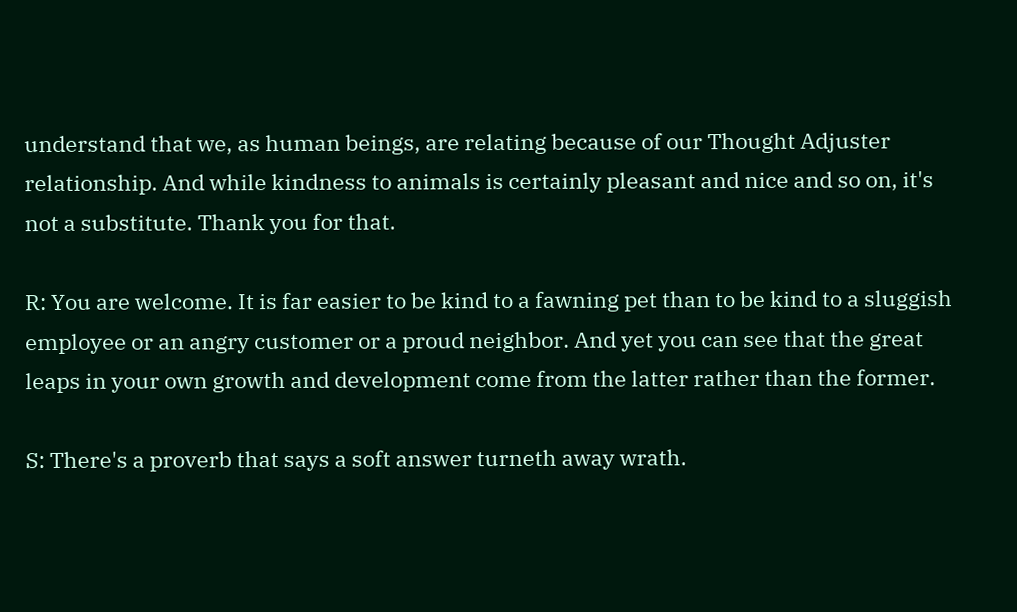understand that we, as human beings, are relating because of our Thought Adjuster relationship. And while kindness to animals is certainly pleasant and nice and so on, it's not a substitute. Thank you for that.

R: You are welcome. It is far easier to be kind to a fawning pet than to be kind to a sluggish employee or an angry customer or a proud neighbor. And yet you can see that the great leaps in your own growth and development come from the latter rather than the former.

S: There's a proverb that says a soft answer turneth away wrath.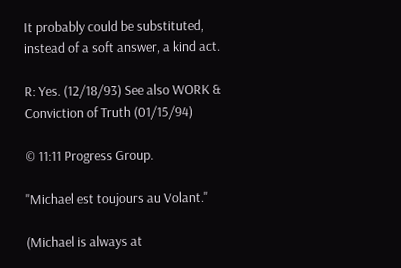It probably could be substituted, instead of a soft answer, a kind act.

R: Yes. (12/18/93) See also WORK & Conviction of Truth (01/15/94)

© 11:11 Progress Group.

"Michael est toujours au Volant."

(Michael is always at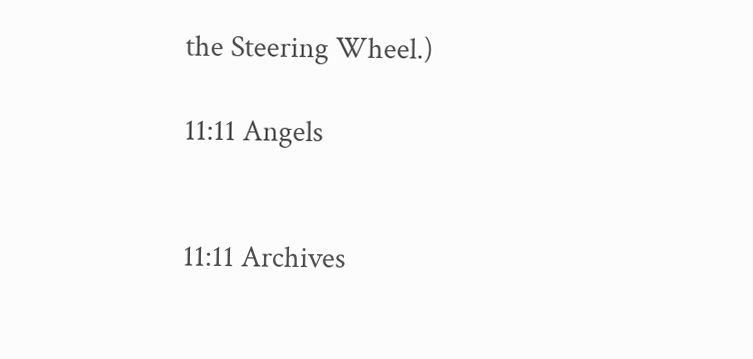the Steering Wheel.)

11:11 Angels


11:11 Archives